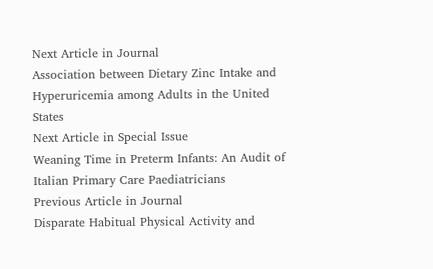Next Article in Journal
Association between Dietary Zinc Intake and Hyperuricemia among Adults in the United States
Next Article in Special Issue
Weaning Time in Preterm Infants: An Audit of Italian Primary Care Paediatricians
Previous Article in Journal
Disparate Habitual Physical Activity and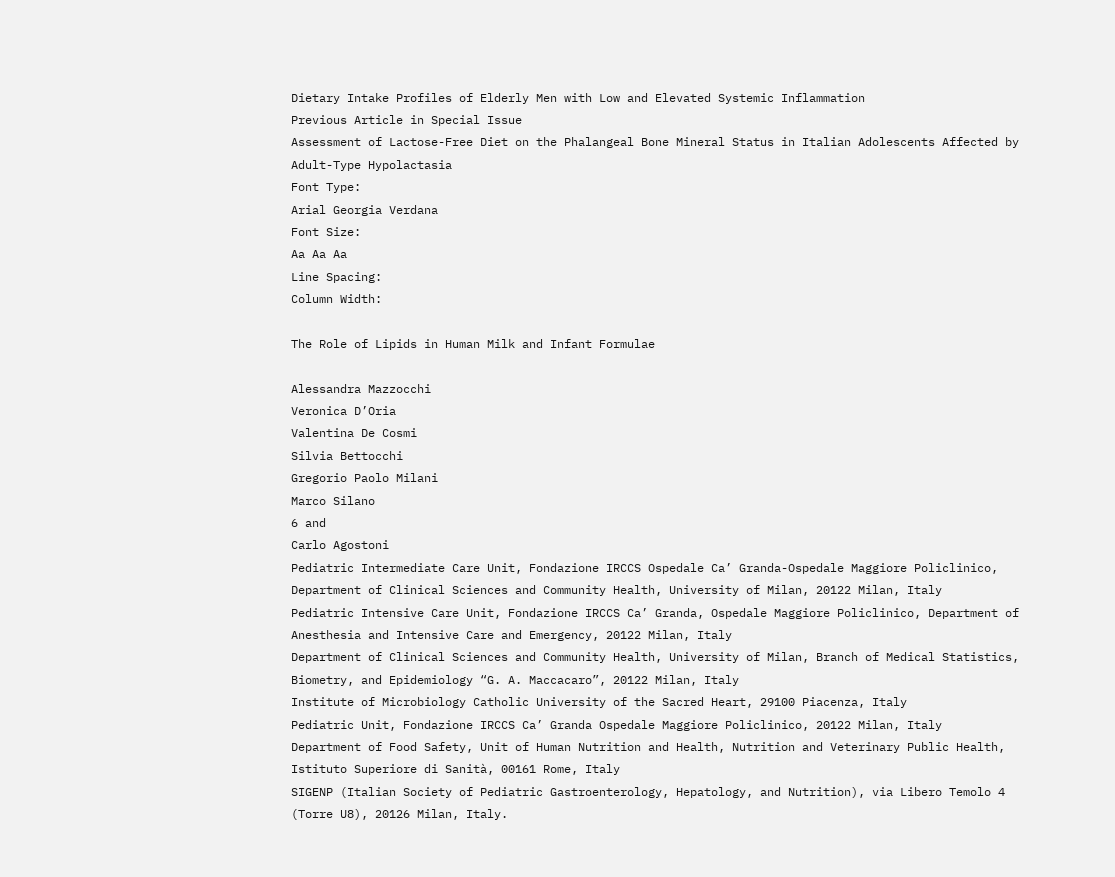Dietary Intake Profiles of Elderly Men with Low and Elevated Systemic Inflammation
Previous Article in Special Issue
Assessment of Lactose-Free Diet on the Phalangeal Bone Mineral Status in Italian Adolescents Affected by Adult-Type Hypolactasia
Font Type:
Arial Georgia Verdana
Font Size:
Aa Aa Aa
Line Spacing:
Column Width:

The Role of Lipids in Human Milk and Infant Formulae

Alessandra Mazzocchi
Veronica D’Oria
Valentina De Cosmi
Silvia Bettocchi
Gregorio Paolo Milani
Marco Silano
6 and
Carlo Agostoni
Pediatric Intermediate Care Unit, Fondazione IRCCS Ospedale Ca’ Granda-Ospedale Maggiore Policlinico, Department of Clinical Sciences and Community Health, University of Milan, 20122 Milan, Italy
Pediatric Intensive Care Unit, Fondazione IRCCS Ca’ Granda, Ospedale Maggiore Policlinico, Department of Anesthesia and Intensive Care and Emergency, 20122 Milan, Italy
Department of Clinical Sciences and Community Health, University of Milan, Branch of Medical Statistics, Biometry, and Epidemiology “G. A. Maccacaro”, 20122 Milan, Italy
Institute of Microbiology Catholic University of the Sacred Heart, 29100 Piacenza, Italy
Pediatric Unit, Fondazione IRCCS Ca’ Granda Ospedale Maggiore Policlinico, 20122 Milan, Italy
Department of Food Safety, Unit of Human Nutrition and Health, Nutrition and Veterinary Public Health, Istituto Superiore di Sanità, 00161 Rome, Italy
SIGENP (Italian Society of Pediatric Gastroenterology, Hepatology, and Nutrition), via Libero Temolo 4 (Torre U8), 20126 Milan, Italy.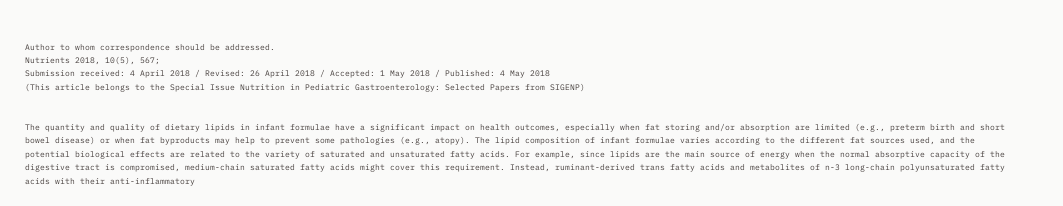Author to whom correspondence should be addressed.
Nutrients 2018, 10(5), 567;
Submission received: 4 April 2018 / Revised: 26 April 2018 / Accepted: 1 May 2018 / Published: 4 May 2018
(This article belongs to the Special Issue Nutrition in Pediatric Gastroenterology: Selected Papers from SIGENP)


The quantity and quality of dietary lipids in infant formulae have a significant impact on health outcomes, especially when fat storing and/or absorption are limited (e.g., preterm birth and short bowel disease) or when fat byproducts may help to prevent some pathologies (e.g., atopy). The lipid composition of infant formulae varies according to the different fat sources used, and the potential biological effects are related to the variety of saturated and unsaturated fatty acids. For example, since lipids are the main source of energy when the normal absorptive capacity of the digestive tract is compromised, medium-chain saturated fatty acids might cover this requirement. Instead, ruminant-derived trans fatty acids and metabolites of n-3 long-chain polyunsaturated fatty acids with their anti-inflammatory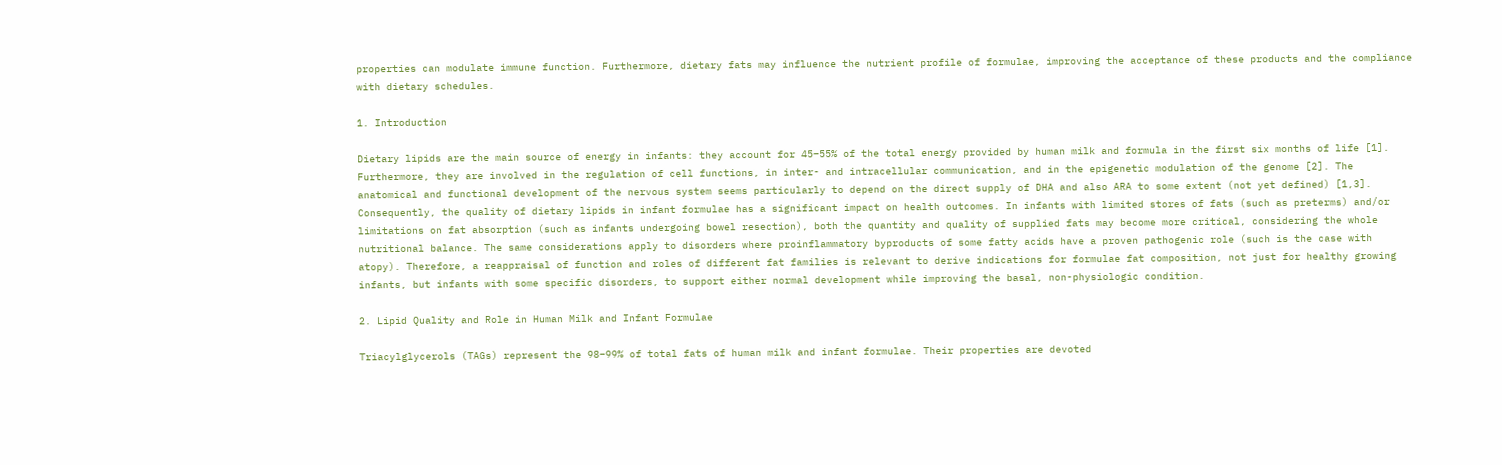properties can modulate immune function. Furthermore, dietary fats may influence the nutrient profile of formulae, improving the acceptance of these products and the compliance with dietary schedules.

1. Introduction

Dietary lipids are the main source of energy in infants: they account for 45–55% of the total energy provided by human milk and formula in the first six months of life [1]. Furthermore, they are involved in the regulation of cell functions, in inter- and intracellular communication, and in the epigenetic modulation of the genome [2]. The anatomical and functional development of the nervous system seems particularly to depend on the direct supply of DHA and also ARA to some extent (not yet defined) [1,3].
Consequently, the quality of dietary lipids in infant formulae has a significant impact on health outcomes. In infants with limited stores of fats (such as preterms) and/or limitations on fat absorption (such as infants undergoing bowel resection), both the quantity and quality of supplied fats may become more critical, considering the whole nutritional balance. The same considerations apply to disorders where proinflammatory byproducts of some fatty acids have a proven pathogenic role (such is the case with atopy). Therefore, a reappraisal of function and roles of different fat families is relevant to derive indications for formulae fat composition, not just for healthy growing infants, but infants with some specific disorders, to support either normal development while improving the basal, non-physiologic condition.

2. Lipid Quality and Role in Human Milk and Infant Formulae

Triacylglycerols (TAGs) represent the 98–99% of total fats of human milk and infant formulae. Their properties are devoted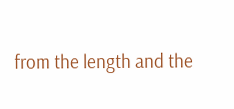from the length and the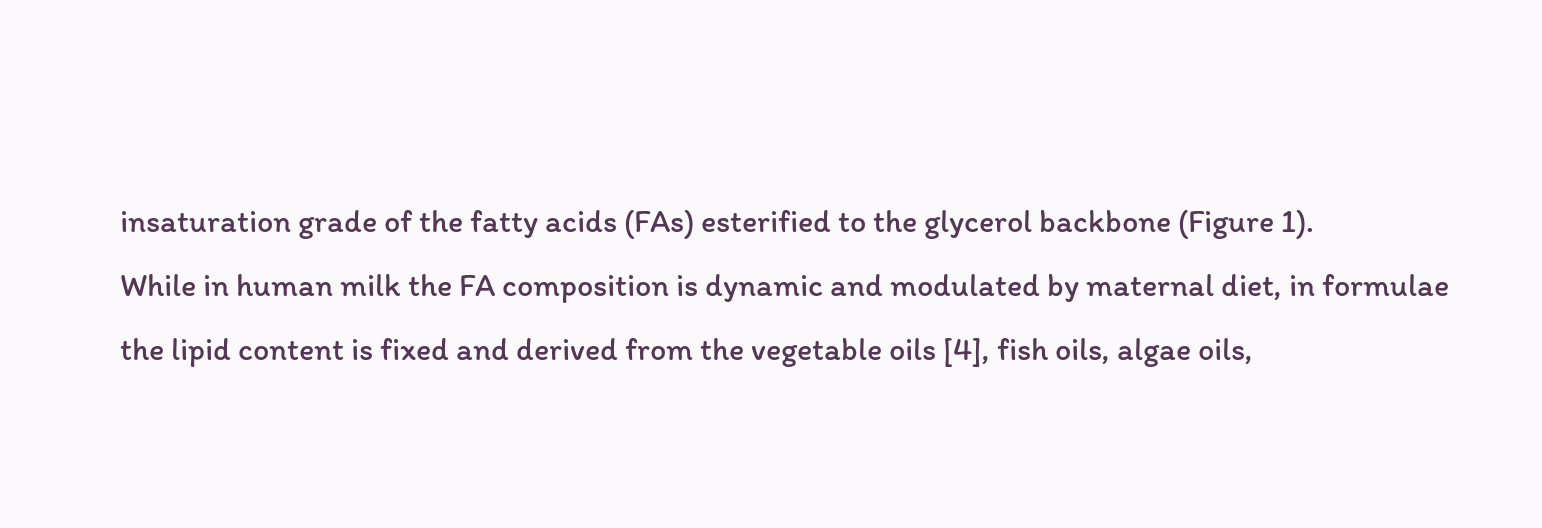insaturation grade of the fatty acids (FAs) esterified to the glycerol backbone (Figure 1).
While in human milk the FA composition is dynamic and modulated by maternal diet, in formulae the lipid content is fixed and derived from the vegetable oils [4], fish oils, algae oils,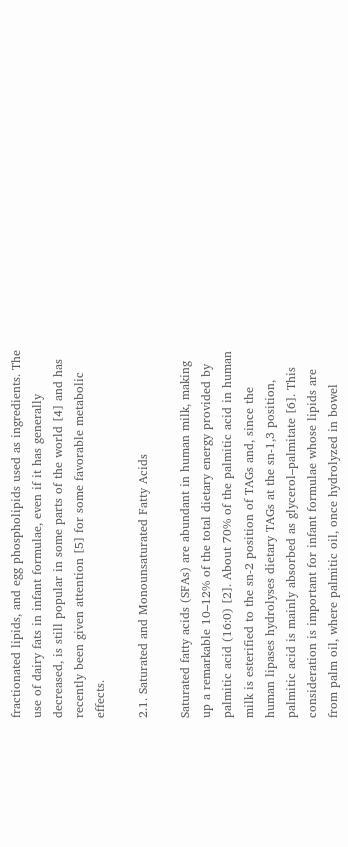fractionated lipids, and egg phospholipids used as ingredients. The use of dairy fats in infant formulae, even if it has generally decreased, is still popular in some parts of the world [4] and has recently been given attention [5] for some favorable metabolic effects.

2.1. Saturated and Monounsaturated Fatty Acids

Saturated fatty acids (SFAs) are abundant in human milk, making up a remarkable 10–12% of the total dietary energy provided by palmitic acid (16:0) [2]. About 70% of the palmitic acid in human milk is esterified to the sn-2 position of TAGs and, since the human lipases hydrolyses dietary TAGs at the sn-1,3 position, palmitic acid is mainly absorbed as glycerol–palmitate [6]. This consideration is important for infant formulae whose lipids are from palm oil, where palmitic oil, once hydrolyzed in bowel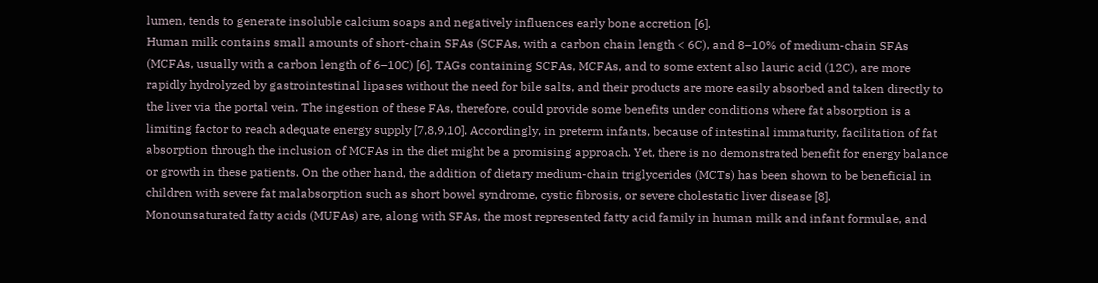lumen, tends to generate insoluble calcium soaps and negatively influences early bone accretion [6].
Human milk contains small amounts of short-chain SFAs (SCFAs, with a carbon chain length < 6C), and 8–10% of medium-chain SFAs (MCFAs, usually with a carbon length of 6–10C) [6]. TAGs containing SCFAs, MCFAs, and to some extent also lauric acid (12C), are more rapidly hydrolyzed by gastrointestinal lipases without the need for bile salts, and their products are more easily absorbed and taken directly to the liver via the portal vein. The ingestion of these FAs, therefore, could provide some benefits under conditions where fat absorption is a limiting factor to reach adequate energy supply [7,8,9,10]. Accordingly, in preterm infants, because of intestinal immaturity, facilitation of fat absorption through the inclusion of MCFAs in the diet might be a promising approach. Yet, there is no demonstrated benefit for energy balance or growth in these patients. On the other hand, the addition of dietary medium-chain triglycerides (MCTs) has been shown to be beneficial in children with severe fat malabsorption such as short bowel syndrome, cystic fibrosis, or severe cholestatic liver disease [8].
Monounsaturated fatty acids (MUFAs) are, along with SFAs, the most represented fatty acid family in human milk and infant formulae, and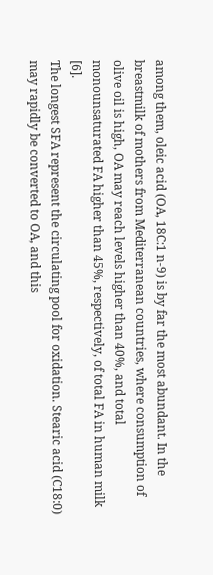among them, oleic acid (OA, 18C:1 n-9) is by far the most abundant. In the breastmilk of mothers from Mediterranean countries, where consumption of olive oil is high, OA may reach levels higher than 40%, and total monounsaturated FA higher than 45%, respectively, of total FA in human milk [6].
The longest SFA represent the circulating pool for oxidation. Stearic acid (C18:0) may rapidly be converted to OA, and this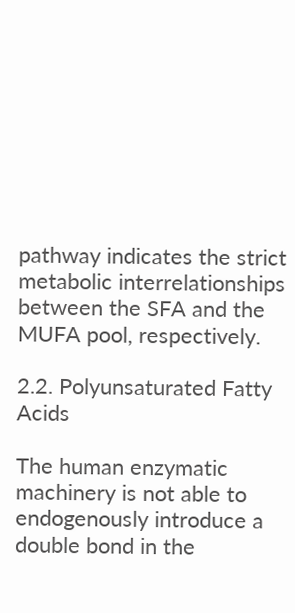pathway indicates the strict metabolic interrelationships between the SFA and the MUFA pool, respectively.

2.2. Polyunsaturated Fatty Acids

The human enzymatic machinery is not able to endogenously introduce a double bond in the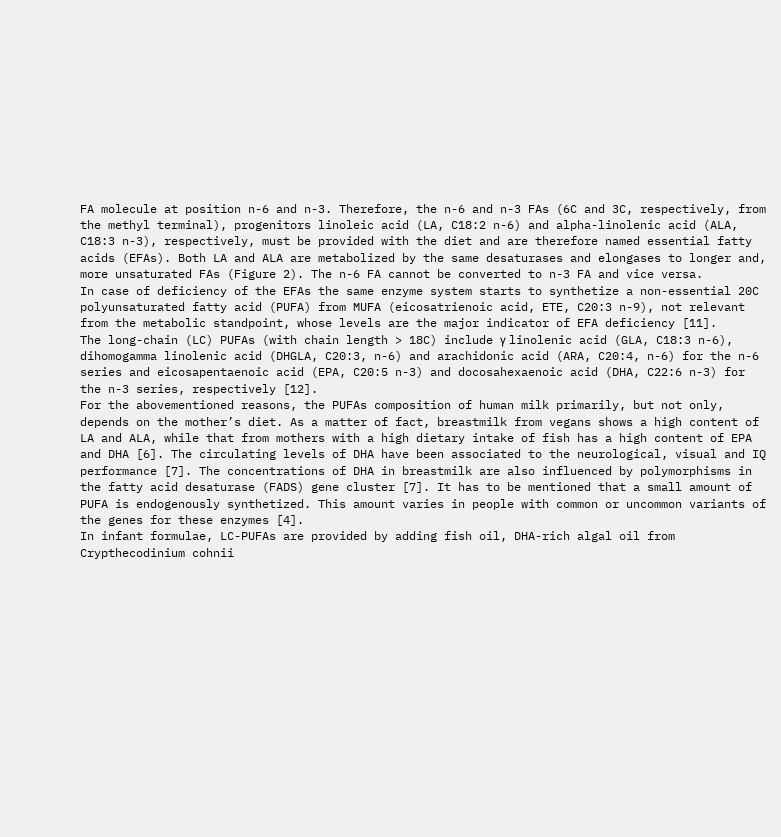FA molecule at position n-6 and n-3. Therefore, the n-6 and n-3 FAs (6C and 3C, respectively, from the methyl terminal), progenitors linoleic acid (LA, C18:2 n-6) and alpha-linolenic acid (ALA, C18:3 n-3), respectively, must be provided with the diet and are therefore named essential fatty acids (EFAs). Both LA and ALA are metabolized by the same desaturases and elongases to longer and, more unsaturated FAs (Figure 2). The n-6 FA cannot be converted to n-3 FA and vice versa.
In case of deficiency of the EFAs the same enzyme system starts to synthetize a non-essential 20C polyunsaturated fatty acid (PUFA) from MUFA (eicosatrienoic acid, ETE, C20:3 n-9), not relevant from the metabolic standpoint, whose levels are the major indicator of EFA deficiency [11].
The long-chain (LC) PUFAs (with chain length > 18C) include γ linolenic acid (GLA, C18:3 n-6), dihomogamma linolenic acid (DHGLA, C20:3, n-6) and arachidonic acid (ARA, C20:4, n-6) for the n-6 series and eicosapentaenoic acid (EPA, C20:5 n-3) and docosahexaenoic acid (DHA, C22:6 n-3) for the n-3 series, respectively [12].
For the abovementioned reasons, the PUFAs composition of human milk primarily, but not only, depends on the mother’s diet. As a matter of fact, breastmilk from vegans shows a high content of LA and ALA, while that from mothers with a high dietary intake of fish has a high content of EPA and DHA [6]. The circulating levels of DHA have been associated to the neurological, visual and IQ performance [7]. The concentrations of DHA in breastmilk are also influenced by polymorphisms in the fatty acid desaturase (FADS) gene cluster [7]. It has to be mentioned that a small amount of PUFA is endogenously synthetized. This amount varies in people with common or uncommon variants of the genes for these enzymes [4].
In infant formulae, LC-PUFAs are provided by adding fish oil, DHA-rich algal oil from Crypthecodinium cohnii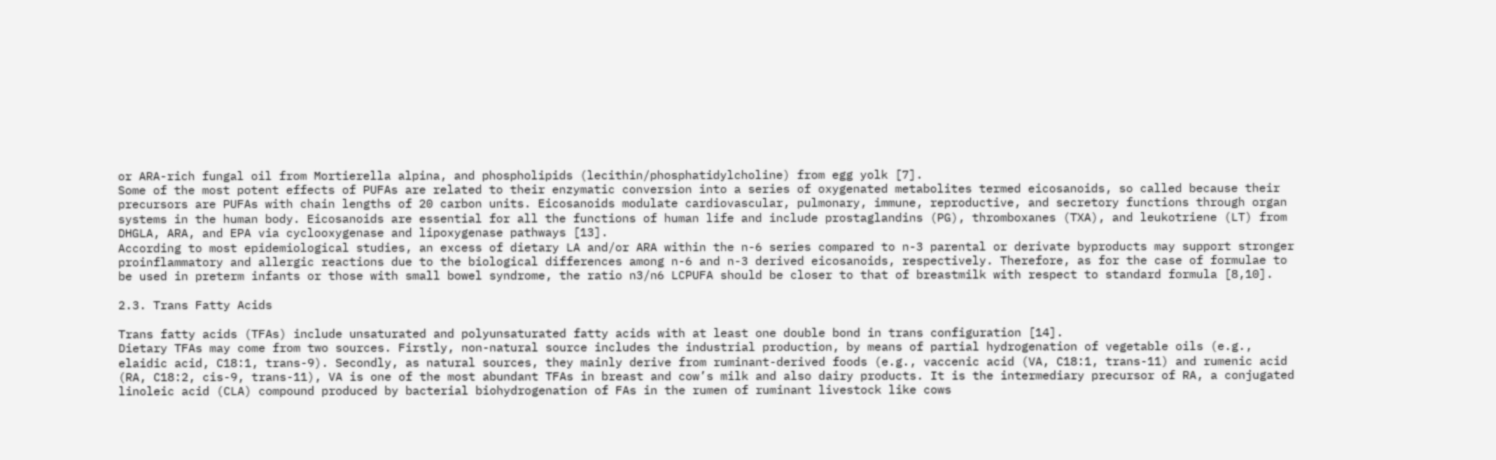or ARA-rich fungal oil from Mortierella alpina, and phospholipids (lecithin/phosphatidylcholine) from egg yolk [7].
Some of the most potent effects of PUFAs are related to their enzymatic conversion into a series of oxygenated metabolites termed eicosanoids, so called because their precursors are PUFAs with chain lengths of 20 carbon units. Eicosanoids modulate cardiovascular, pulmonary, immune, reproductive, and secretory functions through organ systems in the human body. Eicosanoids are essential for all the functions of human life and include prostaglandins (PG), thromboxanes (TXA), and leukotriene (LT) from DHGLA, ARA, and EPA via cyclooxygenase and lipoxygenase pathways [13].
According to most epidemiological studies, an excess of dietary LA and/or ARA within the n-6 series compared to n-3 parental or derivate byproducts may support stronger proinflammatory and allergic reactions due to the biological differences among n-6 and n-3 derived eicosanoids, respectively. Therefore, as for the case of formulae to be used in preterm infants or those with small bowel syndrome, the ratio n3/n6 LCPUFA should be closer to that of breastmilk with respect to standard formula [8,10].

2.3. Trans Fatty Acids

Trans fatty acids (TFAs) include unsaturated and polyunsaturated fatty acids with at least one double bond in trans configuration [14].
Dietary TFAs may come from two sources. Firstly, non-natural source includes the industrial production, by means of partial hydrogenation of vegetable oils (e.g., elaidic acid, C18:1, trans-9). Secondly, as natural sources, they mainly derive from ruminant-derived foods (e.g., vaccenic acid (VA, C18:1, trans-11) and rumenic acid (RA, C18:2, cis-9, trans-11), VA is one of the most abundant TFAs in breast and cow’s milk and also dairy products. It is the intermediary precursor of RA, a conjugated linoleic acid (CLA) compound produced by bacterial biohydrogenation of FAs in the rumen of ruminant livestock like cows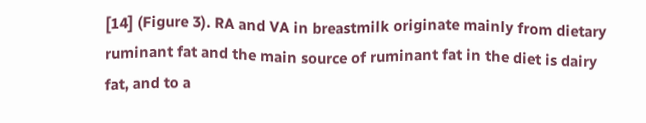[14] (Figure 3). RA and VA in breastmilk originate mainly from dietary ruminant fat and the main source of ruminant fat in the diet is dairy fat, and to a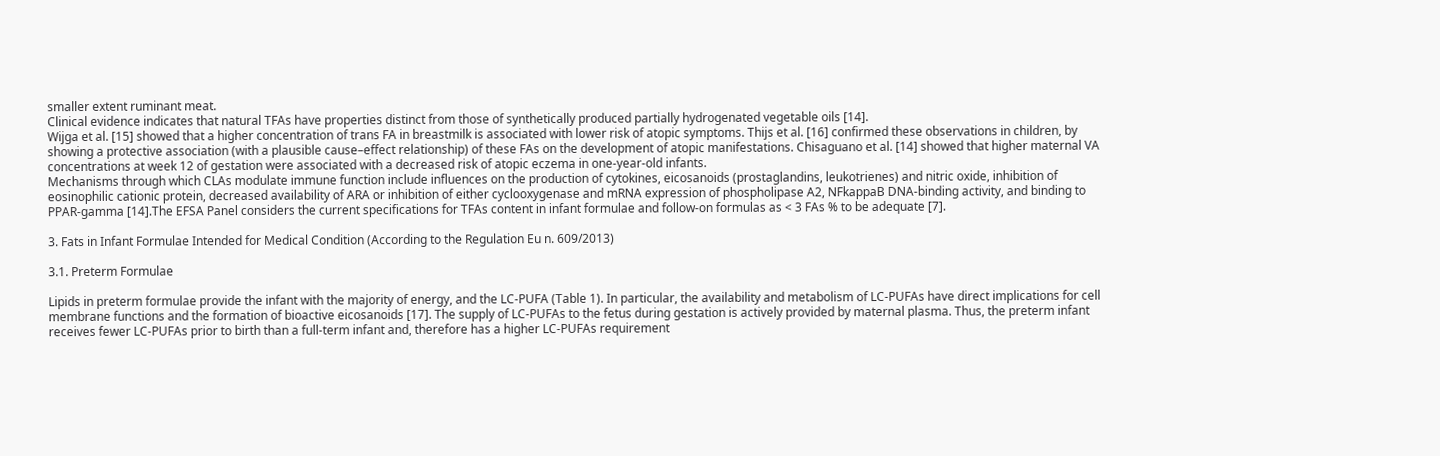smaller extent ruminant meat.
Clinical evidence indicates that natural TFAs have properties distinct from those of synthetically produced partially hydrogenated vegetable oils [14].
Wijga et al. [15] showed that a higher concentration of trans FA in breastmilk is associated with lower risk of atopic symptoms. Thijs et al. [16] confirmed these observations in children, by showing a protective association (with a plausible cause–effect relationship) of these FAs on the development of atopic manifestations. Chisaguano et al. [14] showed that higher maternal VA concentrations at week 12 of gestation were associated with a decreased risk of atopic eczema in one-year-old infants.
Mechanisms through which CLAs modulate immune function include influences on the production of cytokines, eicosanoids (prostaglandins, leukotrienes) and nitric oxide, inhibition of eosinophilic cationic protein, decreased availability of ARA or inhibition of either cyclooxygenase and mRNA expression of phospholipase A2, NFkappaB DNA-binding activity, and binding to PPAR-gamma [14].The EFSA Panel considers the current specifications for TFAs content in infant formulae and follow-on formulas as < 3 FAs % to be adequate [7].

3. Fats in Infant Formulae Intended for Medical Condition (According to the Regulation Eu n. 609/2013)

3.1. Preterm Formulae

Lipids in preterm formulae provide the infant with the majority of energy, and the LC-PUFA (Table 1). In particular, the availability and metabolism of LC-PUFAs have direct implications for cell membrane functions and the formation of bioactive eicosanoids [17]. The supply of LC-PUFAs to the fetus during gestation is actively provided by maternal plasma. Thus, the preterm infant receives fewer LC-PUFAs prior to birth than a full-term infant and, therefore has a higher LC-PUFAs requirement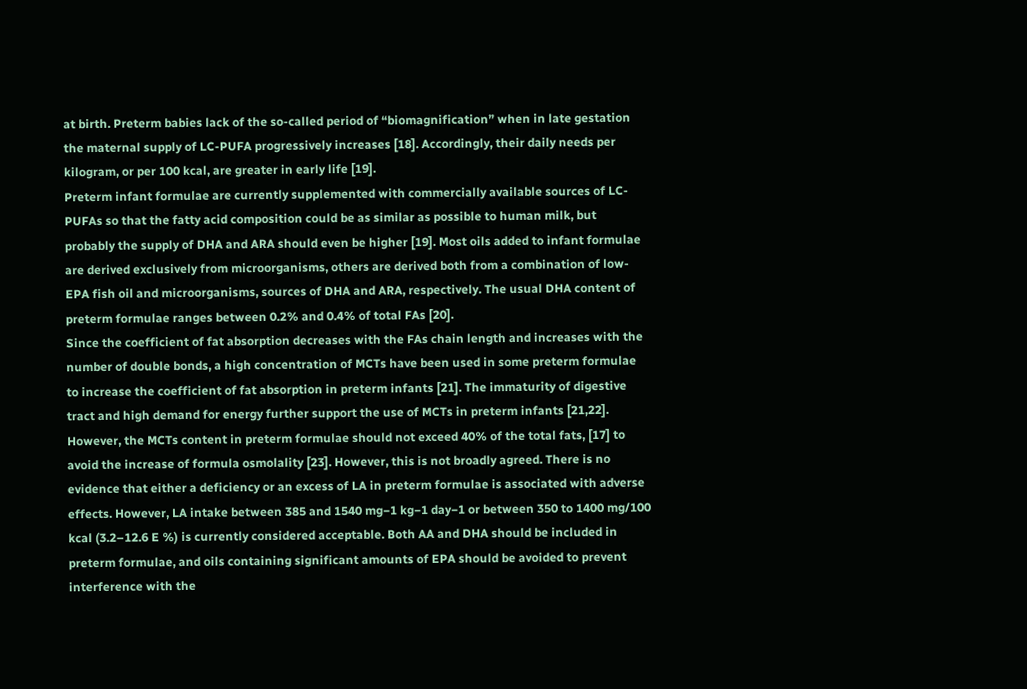at birth. Preterm babies lack of the so-called period of “biomagnification” when in late gestation the maternal supply of LC-PUFA progressively increases [18]. Accordingly, their daily needs per kilogram, or per 100 kcal, are greater in early life [19].
Preterm infant formulae are currently supplemented with commercially available sources of LC-PUFAs so that the fatty acid composition could be as similar as possible to human milk, but probably the supply of DHA and ARA should even be higher [19]. Most oils added to infant formulae are derived exclusively from microorganisms, others are derived both from a combination of low-EPA fish oil and microorganisms, sources of DHA and ARA, respectively. The usual DHA content of preterm formulae ranges between 0.2% and 0.4% of total FAs [20].
Since the coefficient of fat absorption decreases with the FAs chain length and increases with the number of double bonds, a high concentration of MCTs have been used in some preterm formulae to increase the coefficient of fat absorption in preterm infants [21]. The immaturity of digestive tract and high demand for energy further support the use of MCTs in preterm infants [21,22]. However, the MCTs content in preterm formulae should not exceed 40% of the total fats, [17] to avoid the increase of formula osmolality [23]. However, this is not broadly agreed. There is no evidence that either a deficiency or an excess of LA in preterm formulae is associated with adverse effects. However, LA intake between 385 and 1540 mg−1 kg−1 day−1 or between 350 to 1400 mg/100 kcal (3.2–12.6 E %) is currently considered acceptable. Both AA and DHA should be included in preterm formulae, and oils containing significant amounts of EPA should be avoided to prevent interference with the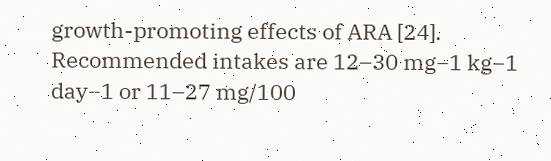growth-promoting effects of ARA [24]. Recommended intakes are 12–30 mg−1 kg−1 day−1 or 11–27 mg/100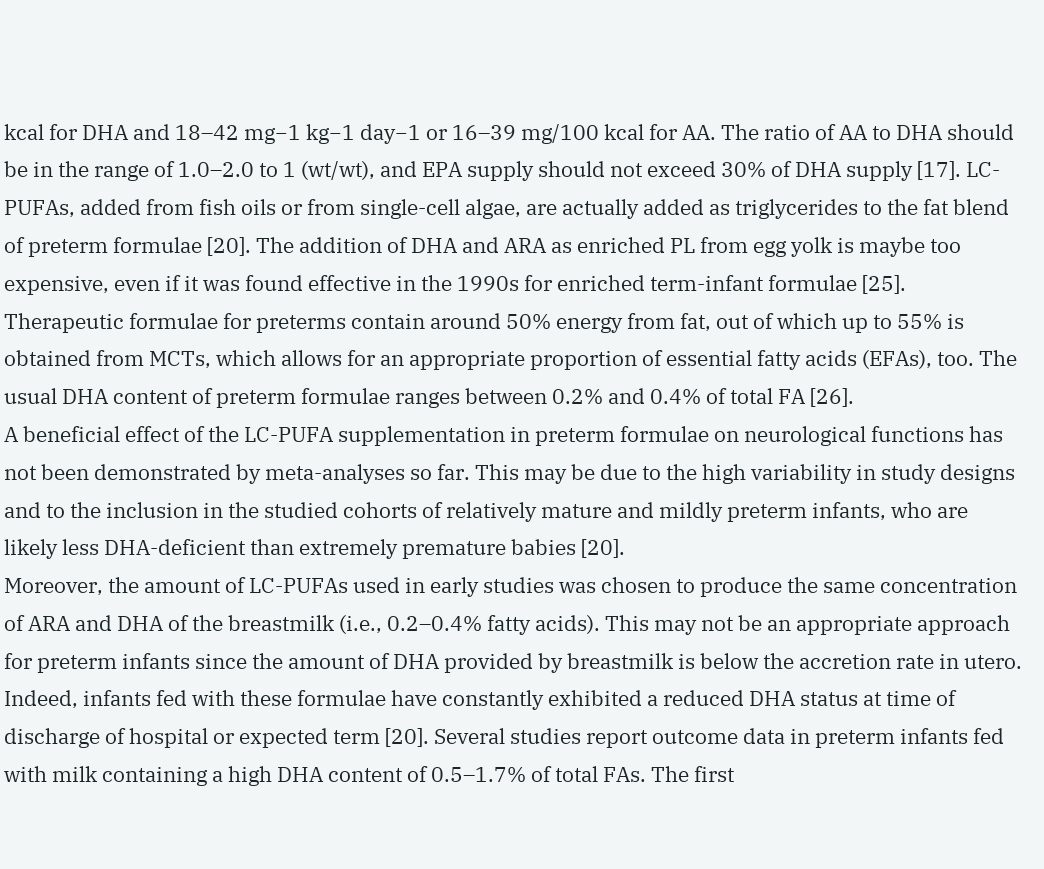kcal for DHA and 18–42 mg−1 kg−1 day−1 or 16–39 mg/100 kcal for AA. The ratio of AA to DHA should be in the range of 1.0–2.0 to 1 (wt/wt), and EPA supply should not exceed 30% of DHA supply [17]. LC-PUFAs, added from fish oils or from single-cell algae, are actually added as triglycerides to the fat blend of preterm formulae [20]. The addition of DHA and ARA as enriched PL from egg yolk is maybe too expensive, even if it was found effective in the 1990s for enriched term-infant formulae [25].
Therapeutic formulae for preterms contain around 50% energy from fat, out of which up to 55% is obtained from MCTs, which allows for an appropriate proportion of essential fatty acids (EFAs), too. The usual DHA content of preterm formulae ranges between 0.2% and 0.4% of total FA [26].
A beneficial effect of the LC-PUFA supplementation in preterm formulae on neurological functions has not been demonstrated by meta-analyses so far. This may be due to the high variability in study designs and to the inclusion in the studied cohorts of relatively mature and mildly preterm infants, who are likely less DHA-deficient than extremely premature babies [20].
Moreover, the amount of LC-PUFAs used in early studies was chosen to produce the same concentration of ARA and DHA of the breastmilk (i.e., 0.2–0.4% fatty acids). This may not be an appropriate approach for preterm infants since the amount of DHA provided by breastmilk is below the accretion rate in utero. Indeed, infants fed with these formulae have constantly exhibited a reduced DHA status at time of discharge of hospital or expected term [20]. Several studies report outcome data in preterm infants fed with milk containing a high DHA content of 0.5–1.7% of total FAs. The first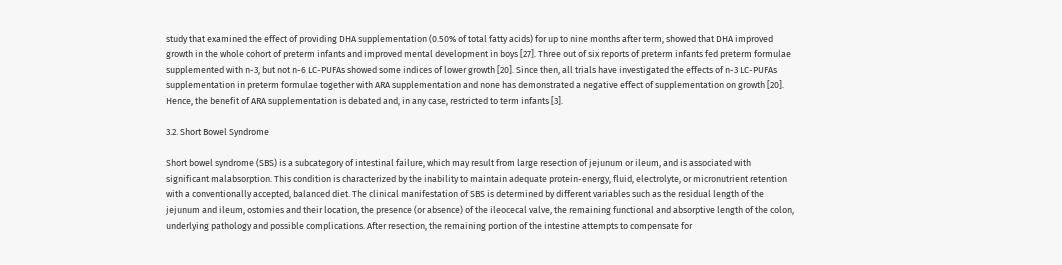study that examined the effect of providing DHA supplementation (0.50% of total fatty acids) for up to nine months after term, showed that DHA improved growth in the whole cohort of preterm infants and improved mental development in boys [27]. Three out of six reports of preterm infants fed preterm formulae supplemented with n-3, but not n-6 LC-PUFAs showed some indices of lower growth [20]. Since then, all trials have investigated the effects of n-3 LC-PUFAs supplementation in preterm formulae together with ARA supplementation and none has demonstrated a negative effect of supplementation on growth [20]. Hence, the benefit of ARA supplementation is debated and, in any case, restricted to term infants [3].

3.2. Short Bowel Syndrome

Short bowel syndrome (SBS) is a subcategory of intestinal failure, which may result from large resection of jejunum or ileum, and is associated with significant malabsorption. This condition is characterized by the inability to maintain adequate protein-energy, fluid, electrolyte, or micronutrient retention with a conventionally accepted, balanced diet. The clinical manifestation of SBS is determined by different variables such as the residual length of the jejunum and ileum, ostomies and their location, the presence (or absence) of the ileocecal valve, the remaining functional and absorptive length of the colon, underlying pathology and possible complications. After resection, the remaining portion of the intestine attempts to compensate for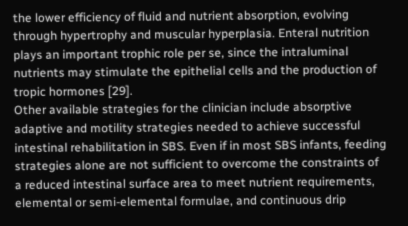the lower efficiency of fluid and nutrient absorption, evolving through hypertrophy and muscular hyperplasia. Enteral nutrition plays an important trophic role per se, since the intraluminal nutrients may stimulate the epithelial cells and the production of tropic hormones [29].
Other available strategies for the clinician include absorptive adaptive and motility strategies needed to achieve successful intestinal rehabilitation in SBS. Even if in most SBS infants, feeding strategies alone are not sufficient to overcome the constraints of a reduced intestinal surface area to meet nutrient requirements, elemental or semi-elemental formulae, and continuous drip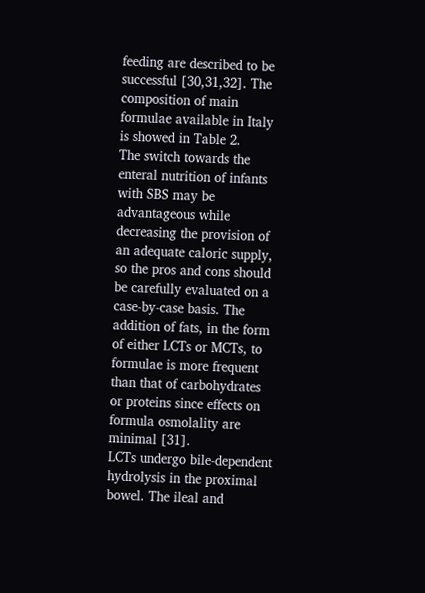feeding are described to be successful [30,31,32]. The composition of main formulae available in Italy is showed in Table 2.
The switch towards the enteral nutrition of infants with SBS may be advantageous while decreasing the provision of an adequate caloric supply, so the pros and cons should be carefully evaluated on a case-by-case basis. The addition of fats, in the form of either LCTs or MCTs, to formulae is more frequent than that of carbohydrates or proteins since effects on formula osmolality are minimal [31].
LCTs undergo bile-dependent hydrolysis in the proximal bowel. The ileal and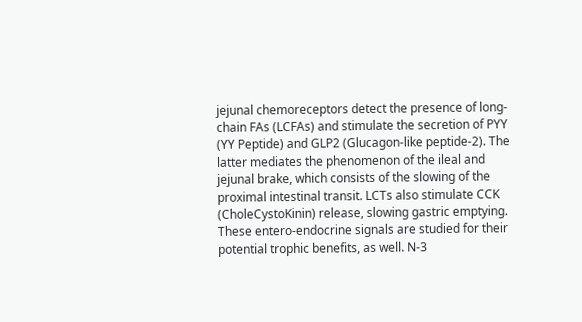jejunal chemoreceptors detect the presence of long-chain FAs (LCFAs) and stimulate the secretion of PYY (YY Peptide) and GLP2 (Glucagon-like peptide-2). The latter mediates the phenomenon of the ileal and jejunal brake, which consists of the slowing of the proximal intestinal transit. LCTs also stimulate CCK (CholeCystoKinin) release, slowing gastric emptying. These entero-endocrine signals are studied for their potential trophic benefits, as well. N-3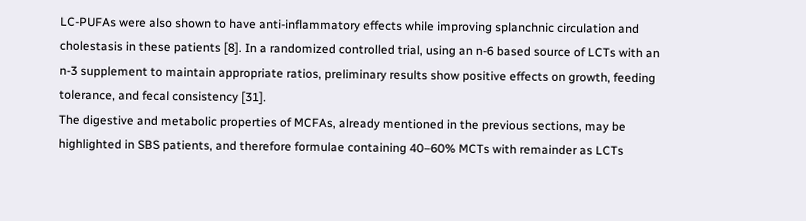LC-PUFAs were also shown to have anti-inflammatory effects while improving splanchnic circulation and cholestasis in these patients [8]. In a randomized controlled trial, using an n-6 based source of LCTs with an n-3 supplement to maintain appropriate ratios, preliminary results show positive effects on growth, feeding tolerance, and fecal consistency [31].
The digestive and metabolic properties of MCFAs, already mentioned in the previous sections, may be highlighted in SBS patients, and therefore formulae containing 40–60% MCTs with remainder as LCTs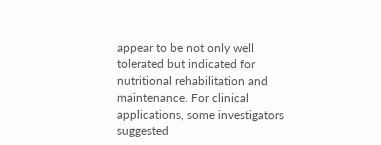appear to be not only well tolerated but indicated for nutritional rehabilitation and maintenance. For clinical applications, some investigators suggested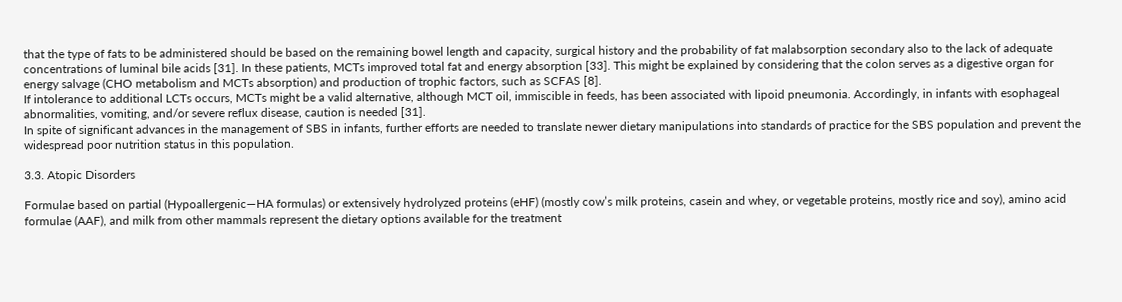that the type of fats to be administered should be based on the remaining bowel length and capacity, surgical history and the probability of fat malabsorption secondary also to the lack of adequate concentrations of luminal bile acids [31]. In these patients, MCTs improved total fat and energy absorption [33]. This might be explained by considering that the colon serves as a digestive organ for energy salvage (CHO metabolism and MCTs absorption) and production of trophic factors, such as SCFAS [8].
If intolerance to additional LCTs occurs, MCTs might be a valid alternative, although MCT oil, immiscible in feeds, has been associated with lipoid pneumonia. Accordingly, in infants with esophageal abnormalities, vomiting, and/or severe reflux disease, caution is needed [31].
In spite of significant advances in the management of SBS in infants, further efforts are needed to translate newer dietary manipulations into standards of practice for the SBS population and prevent the widespread poor nutrition status in this population.

3.3. Atopic Disorders

Formulae based on partial (Hypoallergenic—HA formulas) or extensively hydrolyzed proteins (eHF) (mostly cow’s milk proteins, casein and whey, or vegetable proteins, mostly rice and soy), amino acid formulae (AAF), and milk from other mammals represent the dietary options available for the treatment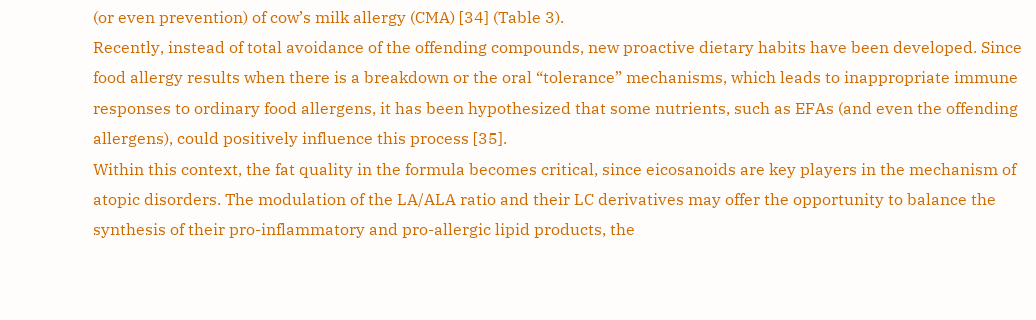(or even prevention) of cow’s milk allergy (CMA) [34] (Table 3).
Recently, instead of total avoidance of the offending compounds, new proactive dietary habits have been developed. Since food allergy results when there is a breakdown or the oral “tolerance” mechanisms, which leads to inappropriate immune responses to ordinary food allergens, it has been hypothesized that some nutrients, such as EFAs (and even the offending allergens), could positively influence this process [35].
Within this context, the fat quality in the formula becomes critical, since eicosanoids are key players in the mechanism of atopic disorders. The modulation of the LA/ALA ratio and their LC derivatives may offer the opportunity to balance the synthesis of their pro-inflammatory and pro-allergic lipid products, the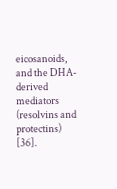eicosanoids, and the DHA-derived mediators (resolvins and protectins) [36].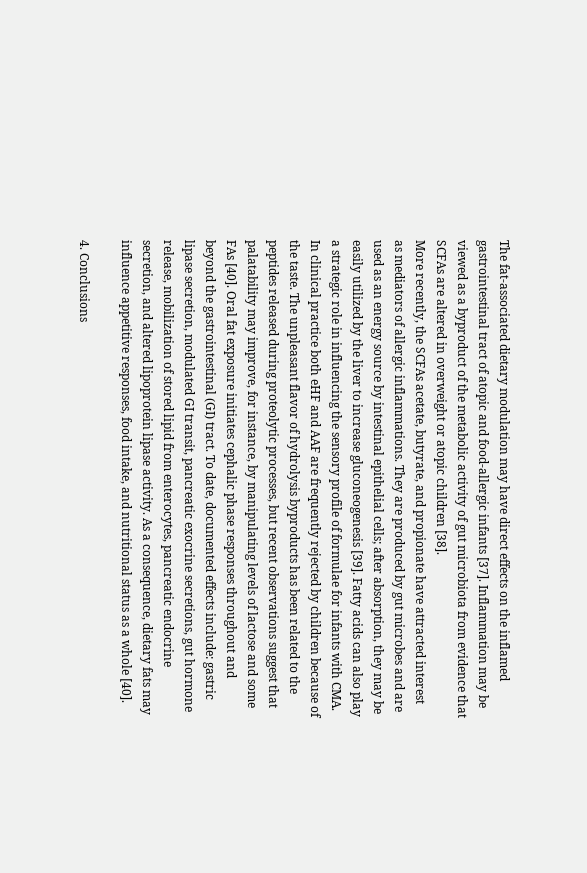The fat-associated dietary modulation may have direct effects on the inflamed gastrointestinal tract of atopic and food-allergic infants [37]. Inflammation may be viewed as a byproduct of the metabolic activity of gut microbiota from evidence that SCFAs are altered in overweight or atopic children [38].
More recently, the SCFAs acetate, butyrate, and propionate have attracted interest as mediators of allergic inflammations. They are produced by gut microbes and are used as an energy source by intestinal epithelial cells; after absorption, they may be easily utilized by the liver to increase gluconeogenesis [39]. Fatty acids can also play a strategic role in influencing the sensory profile of formulae for infants with CMA. In clinical practice both eHF and AAF are frequently rejected by children because of the taste. The unpleasant flavor of hydrolysis byproducts has been related to the peptides released during proteolytic processes, but recent observations suggest that palatability may improve, for instance, by manipulating levels of lactose and some FAs [40]. Oral fat exposure initiates cephalic phase responses throughout and beyond the gastrointestinal (GI) tract. To date, documented effects include: gastric lipase secretion, modulated GI transit, pancreatic exocrine secretions, gut hormone release, mobilization of stored lipid from enterocytes, pancreatic endocrine secretion, and altered lipoprotein lipase activity. As a consequence, dietary fats may influence appetitive responses, food intake, and nutritional status as a whole [40].

4. Conclusions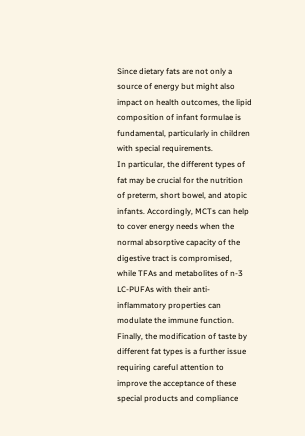Since dietary fats are not only a source of energy but might also impact on health outcomes, the lipid composition of infant formulae is fundamental, particularly in children with special requirements.
In particular, the different types of fat may be crucial for the nutrition of preterm, short bowel, and atopic infants. Accordingly, MCTs can help to cover energy needs when the normal absorptive capacity of the digestive tract is compromised, while TFAs and metabolites of n-3 LC-PUFAs with their anti-inflammatory properties can modulate the immune function. Finally, the modification of taste by different fat types is a further issue requiring careful attention to improve the acceptance of these special products and compliance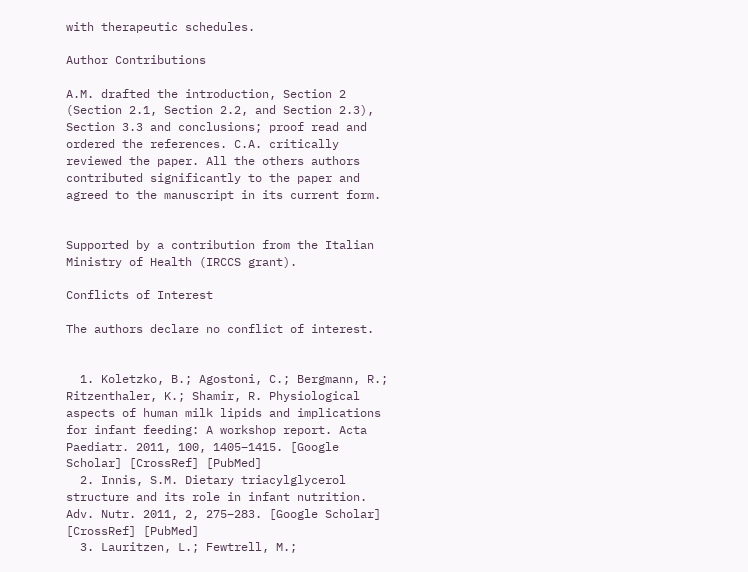with therapeutic schedules.

Author Contributions

A.M. drafted the introduction, Section 2 (Section 2.1, Section 2.2, and Section 2.3), Section 3.3 and conclusions; proof read and ordered the references. C.A. critically reviewed the paper. All the others authors contributed significantly to the paper and agreed to the manuscript in its current form.


Supported by a contribution from the Italian Ministry of Health (IRCCS grant).

Conflicts of Interest

The authors declare no conflict of interest.


  1. Koletzko, B.; Agostoni, C.; Bergmann, R.; Ritzenthaler, K.; Shamir, R. Physiological aspects of human milk lipids and implications for infant feeding: A workshop report. Acta Paediatr. 2011, 100, 1405–1415. [Google Scholar] [CrossRef] [PubMed]
  2. Innis, S.M. Dietary triacylglycerol structure and its role in infant nutrition. Adv. Nutr. 2011, 2, 275–283. [Google Scholar] [CrossRef] [PubMed]
  3. Lauritzen, L.; Fewtrell, M.;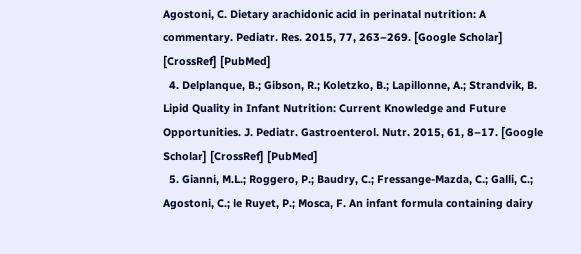Agostoni, C. Dietary arachidonic acid in perinatal nutrition: A commentary. Pediatr. Res. 2015, 77, 263–269. [Google Scholar] [CrossRef] [PubMed]
  4. Delplanque, B.; Gibson, R.; Koletzko, B.; Lapillonne, A.; Strandvik, B. Lipid Quality in Infant Nutrition: Current Knowledge and Future Opportunities. J. Pediatr. Gastroenterol. Nutr. 2015, 61, 8–17. [Google Scholar] [CrossRef] [PubMed]
  5. Gianni, M.L.; Roggero, P.; Baudry, C.; Fressange-Mazda, C.; Galli, C.; Agostoni, C.; le Ruyet, P.; Mosca, F. An infant formula containing dairy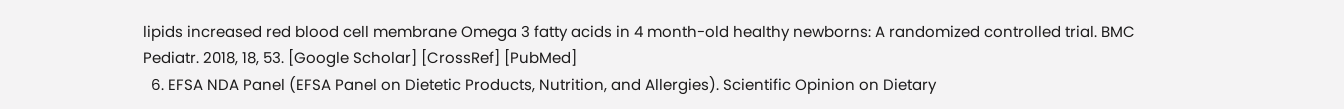lipids increased red blood cell membrane Omega 3 fatty acids in 4 month-old healthy newborns: A randomized controlled trial. BMC Pediatr. 2018, 18, 53. [Google Scholar] [CrossRef] [PubMed]
  6. EFSA NDA Panel (EFSA Panel on Dietetic Products, Nutrition, and Allergies). Scientific Opinion on Dietary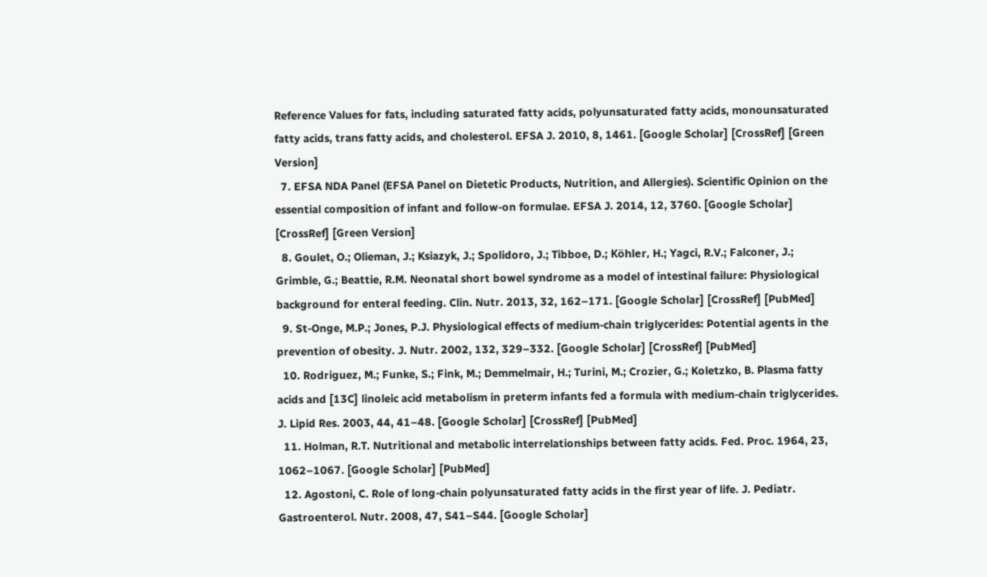Reference Values for fats, including saturated fatty acids, polyunsaturated fatty acids, monounsaturated fatty acids, trans fatty acids, and cholesterol. EFSA J. 2010, 8, 1461. [Google Scholar] [CrossRef] [Green Version]
  7. EFSA NDA Panel (EFSA Panel on Dietetic Products, Nutrition, and Allergies). Scientific Opinion on the essential composition of infant and follow-on formulae. EFSA J. 2014, 12, 3760. [Google Scholar] [CrossRef] [Green Version]
  8. Goulet, O.; Olieman, J.; Ksiazyk, J.; Spolidoro, J.; Tibboe, D.; Köhler, H.; Yagci, R.V.; Falconer, J.; Grimble, G.; Beattie, R.M. Neonatal short bowel syndrome as a model of intestinal failure: Physiological background for enteral feeding. Clin. Nutr. 2013, 32, 162–171. [Google Scholar] [CrossRef] [PubMed]
  9. St-Onge, M.P.; Jones, P.J. Physiological effects of medium-chain triglycerides: Potential agents in the prevention of obesity. J. Nutr. 2002, 132, 329–332. [Google Scholar] [CrossRef] [PubMed]
  10. Rodriguez, M.; Funke, S.; Fink, M.; Demmelmair, H.; Turini, M.; Crozier, G.; Koletzko, B. Plasma fatty acids and [13C] linoleic acid metabolism in preterm infants fed a formula with medium-chain triglycerides. J. Lipid Res. 2003, 44, 41–48. [Google Scholar] [CrossRef] [PubMed]
  11. Holman, R.T. Nutritional and metabolic interrelationships between fatty acids. Fed. Proc. 1964, 23, 1062–1067. [Google Scholar] [PubMed]
  12. Agostoni, C. Role of long-chain polyunsaturated fatty acids in the first year of life. J. Pediatr. Gastroenterol. Nutr. 2008, 47, S41–S44. [Google Scholar]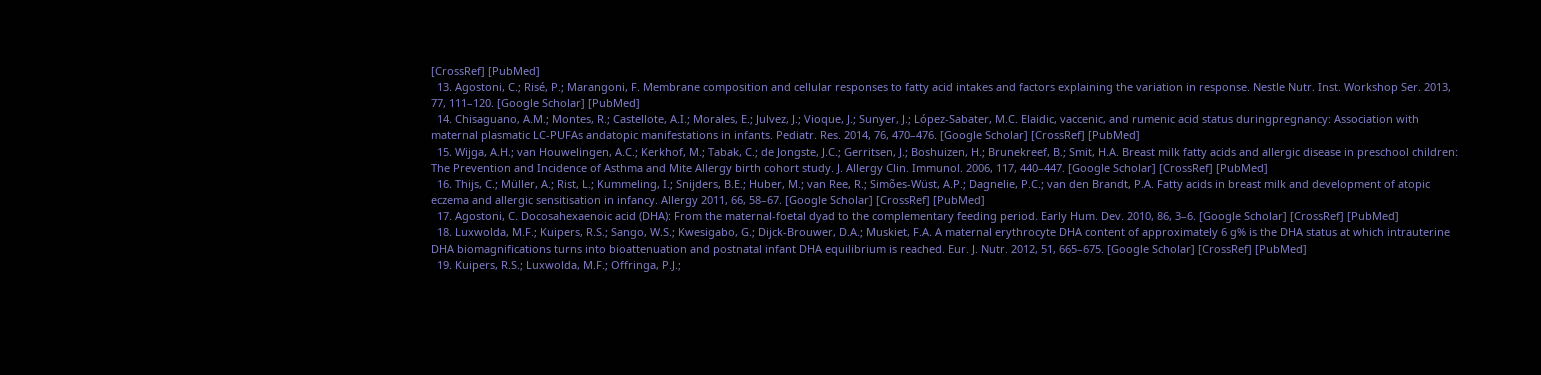[CrossRef] [PubMed]
  13. Agostoni, C.; Risé, P.; Marangoni, F. Membrane composition and cellular responses to fatty acid intakes and factors explaining the variation in response. Nestle Nutr. Inst. Workshop Ser. 2013, 77, 111–120. [Google Scholar] [PubMed]
  14. Chisaguano, A.M.; Montes, R.; Castellote, A.I.; Morales, E.; Julvez, J.; Vioque, J.; Sunyer, J.; López-Sabater, M.C. Elaidic, vaccenic, and rumenic acid status duringpregnancy: Association with maternal plasmatic LC-PUFAs andatopic manifestations in infants. Pediatr. Res. 2014, 76, 470–476. [Google Scholar] [CrossRef] [PubMed]
  15. Wijga, A.H.; van Houwelingen, A.C.; Kerkhof, M.; Tabak, C.; de Jongste, J.C.; Gerritsen, J.; Boshuizen, H.; Brunekreef, B.; Smit, H.A. Breast milk fatty acids and allergic disease in preschool children: The Prevention and Incidence of Asthma and Mite Allergy birth cohort study. J. Allergy Clin. Immunol. 2006, 117, 440–447. [Google Scholar] [CrossRef] [PubMed]
  16. Thijs, C.; Müller, A.; Rist, L.; Kummeling, I.; Snijders, B.E.; Huber, M.; van Ree, R.; Simões-Wüst, A.P.; Dagnelie, P.C.; van den Brandt, P.A. Fatty acids in breast milk and development of atopic eczema and allergic sensitisation in infancy. Allergy 2011, 66, 58–67. [Google Scholar] [CrossRef] [PubMed]
  17. Agostoni, C. Docosahexaenoic acid (DHA): From the maternal-foetal dyad to the complementary feeding period. Early Hum. Dev. 2010, 86, 3–6. [Google Scholar] [CrossRef] [PubMed]
  18. Luxwolda, M.F.; Kuipers, R.S.; Sango, W.S.; Kwesigabo, G.; Dijck-Brouwer, D.A.; Muskiet, F.A. A maternal erythrocyte DHA content of approximately 6 g% is the DHA status at which intrauterine DHA biomagnifications turns into bioattenuation and postnatal infant DHA equilibrium is reached. Eur. J. Nutr. 2012, 51, 665–675. [Google Scholar] [CrossRef] [PubMed]
  19. Kuipers, R.S.; Luxwolda, M.F.; Offringa, P.J.;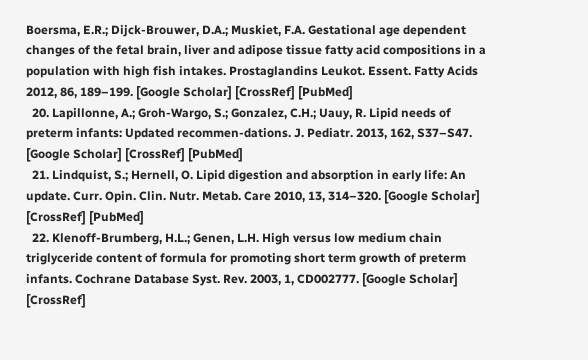Boersma, E.R.; Dijck-Brouwer, D.A.; Muskiet, F.A. Gestational age dependent changes of the fetal brain, liver and adipose tissue fatty acid compositions in a population with high fish intakes. Prostaglandins Leukot. Essent. Fatty Acids 2012, 86, 189–199. [Google Scholar] [CrossRef] [PubMed]
  20. Lapillonne, A.; Groh-Wargo, S.; Gonzalez, C.H.; Uauy, R. Lipid needs of preterm infants: Updated recommen-dations. J. Pediatr. 2013, 162, S37–S47. [Google Scholar] [CrossRef] [PubMed]
  21. Lindquist, S.; Hernell, O. Lipid digestion and absorption in early life: An update. Curr. Opin. Clin. Nutr. Metab. Care 2010, 13, 314–320. [Google Scholar] [CrossRef] [PubMed]
  22. Klenoff-Brumberg, H.L.; Genen, L.H. High versus low medium chain triglyceride content of formula for promoting short term growth of preterm infants. Cochrane Database Syst. Rev. 2003, 1, CD002777. [Google Scholar] [CrossRef]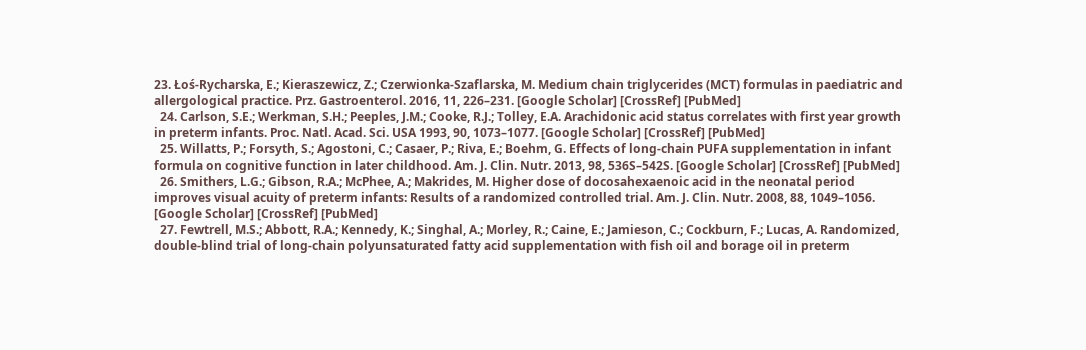23. Łoś-Rycharska, E.; Kieraszewicz, Z.; Czerwionka-Szaflarska, M. Medium chain triglycerides (MCT) formulas in paediatric and allergological practice. Prz. Gastroenterol. 2016, 11, 226–231. [Google Scholar] [CrossRef] [PubMed]
  24. Carlson, S.E.; Werkman, S.H.; Peeples, J.M.; Cooke, R.J.; Tolley, E.A. Arachidonic acid status correlates with first year growth in preterm infants. Proc. Natl. Acad. Sci. USA 1993, 90, 1073–1077. [Google Scholar] [CrossRef] [PubMed]
  25. Willatts, P.; Forsyth, S.; Agostoni, C.; Casaer, P.; Riva, E.; Boehm, G. Effects of long-chain PUFA supplementation in infant formula on cognitive function in later childhood. Am. J. Clin. Nutr. 2013, 98, 536S–542S. [Google Scholar] [CrossRef] [PubMed]
  26. Smithers, L.G.; Gibson, R.A.; McPhee, A.; Makrides, M. Higher dose of docosahexaenoic acid in the neonatal period improves visual acuity of preterm infants: Results of a randomized controlled trial. Am. J. Clin. Nutr. 2008, 88, 1049–1056. [Google Scholar] [CrossRef] [PubMed]
  27. Fewtrell, M.S.; Abbott, R.A.; Kennedy, K.; Singhal, A.; Morley, R.; Caine, E.; Jamieson, C.; Cockburn, F.; Lucas, A. Randomized, double-blind trial of long-chain polyunsaturated fatty acid supplementation with fish oil and borage oil in preterm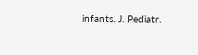infants. J. Pediatr.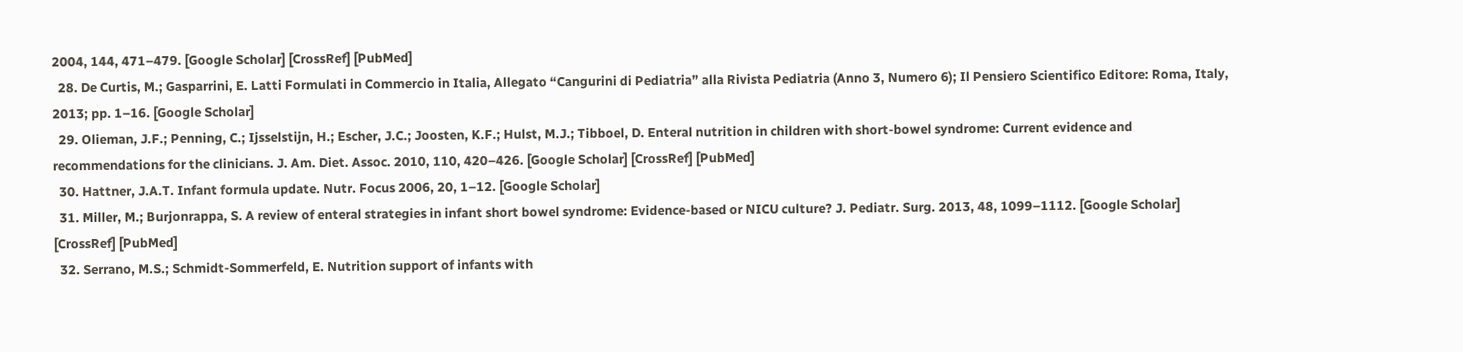2004, 144, 471–479. [Google Scholar] [CrossRef] [PubMed]
  28. De Curtis, M.; Gasparrini, E. Latti Formulati in Commercio in Italia, Allegato “Cangurini di Pediatria” alla Rivista Pediatria (Anno 3, Numero 6); Il Pensiero Scientifico Editore: Roma, Italy, 2013; pp. 1–16. [Google Scholar]
  29. Olieman, J.F.; Penning, C.; Ijsselstijn, H.; Escher, J.C.; Joosten, K.F.; Hulst, M.J.; Tibboel, D. Enteral nutrition in children with short-bowel syndrome: Current evidence and recommendations for the clinicians. J. Am. Diet. Assoc. 2010, 110, 420–426. [Google Scholar] [CrossRef] [PubMed]
  30. Hattner, J.A.T. Infant formula update. Nutr. Focus 2006, 20, 1–12. [Google Scholar]
  31. Miller, M.; Burjonrappa, S. A review of enteral strategies in infant short bowel syndrome: Evidence-based or NICU culture? J. Pediatr. Surg. 2013, 48, 1099–1112. [Google Scholar] [CrossRef] [PubMed]
  32. Serrano, M.S.; Schmidt-Sommerfeld, E. Nutrition support of infants with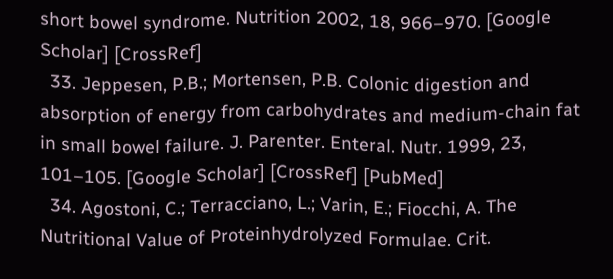short bowel syndrome. Nutrition 2002, 18, 966–970. [Google Scholar] [CrossRef]
  33. Jeppesen, P.B.; Mortensen, P.B. Colonic digestion and absorption of energy from carbohydrates and medium-chain fat in small bowel failure. J. Parenter. Enteral. Nutr. 1999, 23, 101–105. [Google Scholar] [CrossRef] [PubMed]
  34. Agostoni, C.; Terracciano, L.; Varin, E.; Fiocchi, A. The Nutritional Value of Proteinhydrolyzed Formulae. Crit.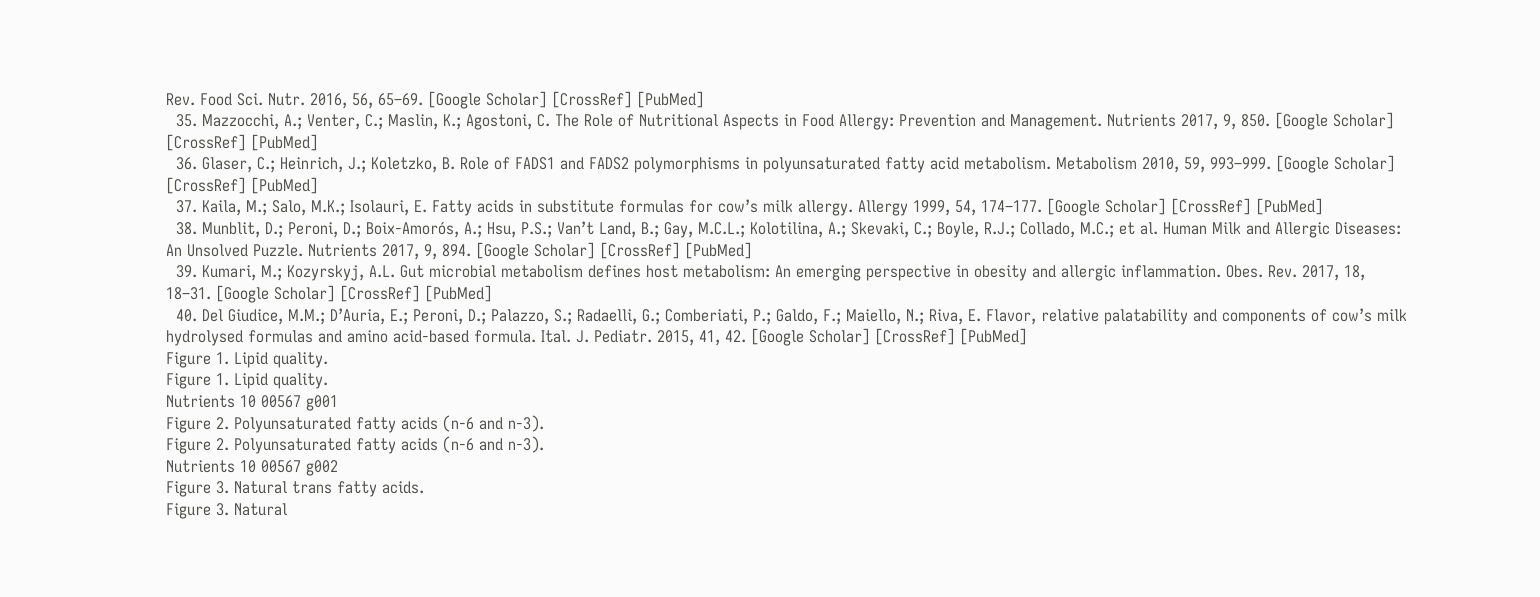Rev. Food Sci. Nutr. 2016, 56, 65–69. [Google Scholar] [CrossRef] [PubMed]
  35. Mazzocchi, A.; Venter, C.; Maslin, K.; Agostoni, C. The Role of Nutritional Aspects in Food Allergy: Prevention and Management. Nutrients 2017, 9, 850. [Google Scholar] [CrossRef] [PubMed]
  36. Glaser, C.; Heinrich, J.; Koletzko, B. Role of FADS1 and FADS2 polymorphisms in polyunsaturated fatty acid metabolism. Metabolism 2010, 59, 993–999. [Google Scholar] [CrossRef] [PubMed]
  37. Kaila, M.; Salo, M.K.; Isolauri, E. Fatty acids in substitute formulas for cow’s milk allergy. Allergy 1999, 54, 174–177. [Google Scholar] [CrossRef] [PubMed]
  38. Munblit, D.; Peroni, D.; Boix-Amorós, A.; Hsu, P.S.; Van’t Land, B.; Gay, M.C.L.; Kolotilina, A.; Skevaki, C.; Boyle, R.J.; Collado, M.C.; et al. Human Milk and Allergic Diseases: An Unsolved Puzzle. Nutrients 2017, 9, 894. [Google Scholar] [CrossRef] [PubMed]
  39. Kumari, M.; Kozyrskyj, A.L. Gut microbial metabolism defines host metabolism: An emerging perspective in obesity and allergic inflammation. Obes. Rev. 2017, 18, 18–31. [Google Scholar] [CrossRef] [PubMed]
  40. Del Giudice, M.M.; D’Auria, E.; Peroni, D.; Palazzo, S.; Radaelli, G.; Comberiati, P.; Galdo, F.; Maiello, N.; Riva, E. Flavor, relative palatability and components of cow’s milk hydrolysed formulas and amino acid-based formula. Ital. J. Pediatr. 2015, 41, 42. [Google Scholar] [CrossRef] [PubMed]
Figure 1. Lipid quality.
Figure 1. Lipid quality.
Nutrients 10 00567 g001
Figure 2. Polyunsaturated fatty acids (n-6 and n-3).
Figure 2. Polyunsaturated fatty acids (n-6 and n-3).
Nutrients 10 00567 g002
Figure 3. Natural trans fatty acids.
Figure 3. Natural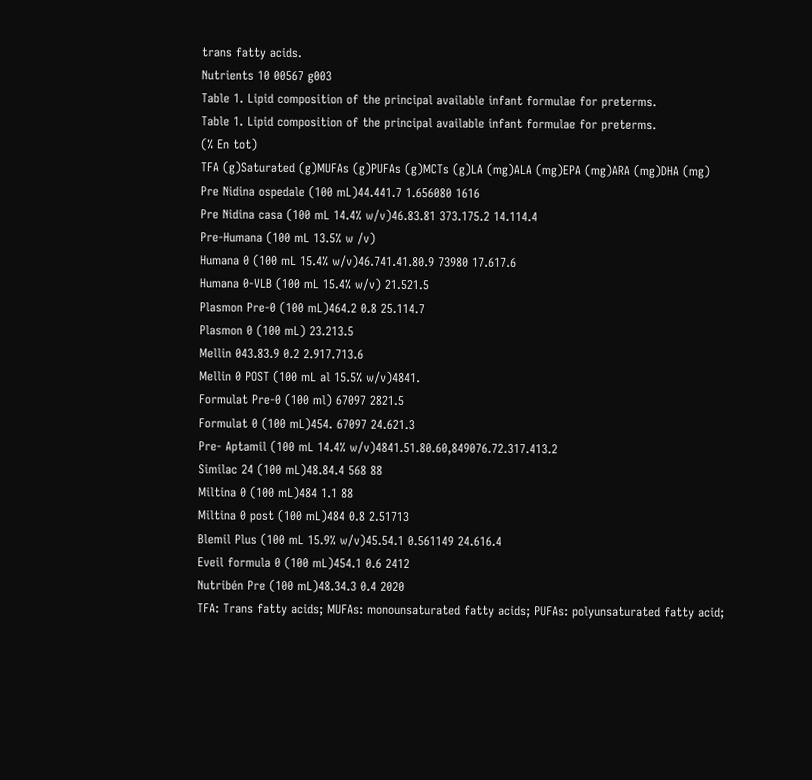trans fatty acids.
Nutrients 10 00567 g003
Table 1. Lipid composition of the principal available infant formulae for preterms.
Table 1. Lipid composition of the principal available infant formulae for preterms.
(% En tot)
TFA (g)Saturated (g)MUFAs (g)PUFAs (g)MCTs (g)LA (mg)ALA (mg)EPA (mg)ARA (mg)DHA (mg)
Pre Nidina ospedale (100 mL)44.441.7 1.656080 1616
Pre Nidina casa (100 mL 14.4% w/v)46.83.81 373.175.2 14.114.4
Pre-Humana (100 mL 13.5% w /v)
Humana 0 (100 mL 15.4% w/v)46.741.41.80.9 73980 17.617.6
Humana 0-VLB (100 mL 15.4% w/v) 21.521.5
Plasmon Pre-0 (100 mL)464.2 0.8 25.114.7
Plasmon 0 (100 mL) 23.213.5
Mellin 043.83.9 0.2 2.917.713.6
Mellin 0 POST (100 mL al 15.5% w/v)4841.
Formulat Pre-0 (100 ml) 67097 2821.5
Formulat 0 (100 mL)454. 67097 24.621.3
Pre- Aptamil (100 mL 14.4% w/v)4841.51.80.60,849076.72.317.413.2
Similac 24 (100 mL)48.84.4 568 88
Miltina 0 (100 mL)484 1.1 88
Miltina 0 post (100 mL)484 0.8 2.51713
Blemil Plus (100 mL 15.9% w/v)45.54.1 0.561149 24.616.4
Eveil formula 0 (100 mL)454.1 0.6 2412
Nutribén Pre (100 mL)48.34.3 0.4 2020
TFA: Trans fatty acids; MUFAs: monounsaturated fatty acids; PUFAs: polyunsaturated fatty acid;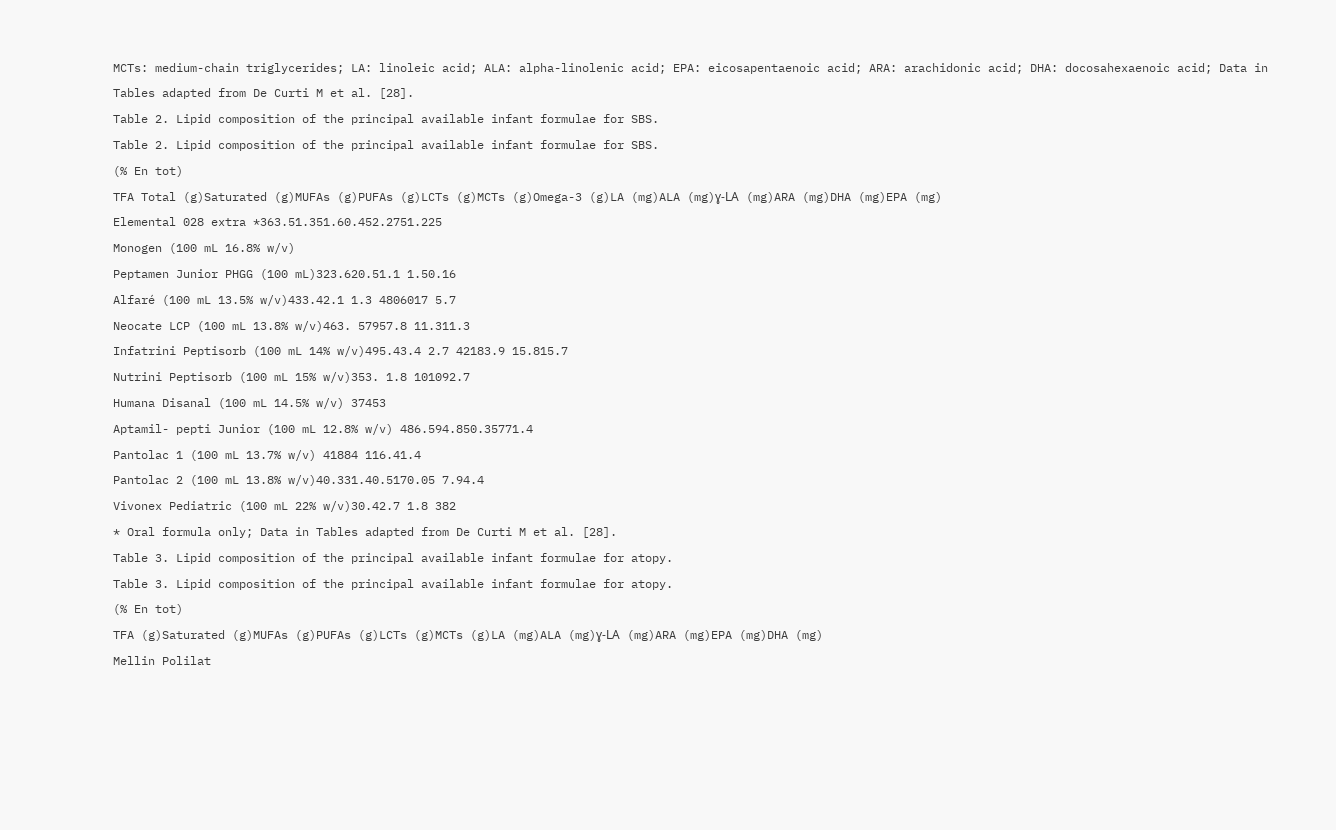MCTs: medium-chain triglycerides; LA: linoleic acid; ALA: alpha-linolenic acid; EPA: eicosapentaenoic acid; ARA: arachidonic acid; DHA: docosahexaenoic acid; Data in Tables adapted from De Curti M et al. [28].
Table 2. Lipid composition of the principal available infant formulae for SBS.
Table 2. Lipid composition of the principal available infant formulae for SBS.
(% En tot)
TFA Total (g)Saturated (g)MUFAs (g)PUFAs (g)LCTs (g)MCTs (g)Omega-3 (g)LA (mg)ALA (mg)ɣ-LA (mg)ARA (mg)DHA (mg)EPA (mg)
Elemental 028 extra *363.51.351.60.452.2751.225
Monogen (100 mL 16.8% w/v)
Peptamen Junior PHGG (100 mL)323.620.51.1 1.50.16
Alfaré (100 mL 13.5% w/v)433.42.1 1.3 4806017 5.7
Neocate LCP (100 mL 13.8% w/v)463. 57957.8 11.311.3
Infatrini Peptisorb (100 mL 14% w/v)495.43.4 2.7 42183.9 15.815.7
Nutrini Peptisorb (100 mL 15% w/v)353. 1.8 101092.7
Humana Disanal (100 mL 14.5% w/v) 37453
Aptamil- pepti Junior (100 mL 12.8% w/v) 486.594.850.35771.4
Pantolac 1 (100 mL 13.7% w/v) 41884 116.41.4
Pantolac 2 (100 mL 13.8% w/v)40.331.40.5170.05 7.94.4
Vivonex Pediatric (100 mL 22% w/v)30.42.7 1.8 382
* Oral formula only; Data in Tables adapted from De Curti M et al. [28].
Table 3. Lipid composition of the principal available infant formulae for atopy.
Table 3. Lipid composition of the principal available infant formulae for atopy.
(% En tot)
TFA (g)Saturated (g)MUFAs (g)PUFAs (g)LCTs (g)MCTs (g)LA (mg)ALA (mg)ɣ-LA (mg)ARA (mg)EPA (mg)DHA (mg)
Mellin Polilat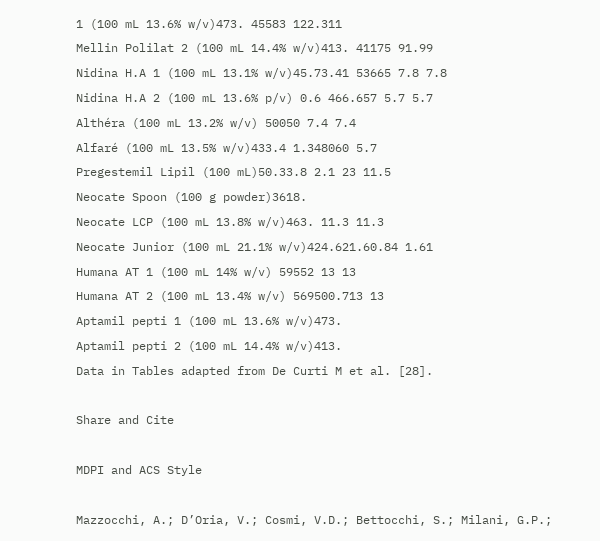1 (100 mL 13.6% w/v)473. 45583 122.311
Mellin Polilat 2 (100 mL 14.4% w/v)413. 41175 91.99
Nidina H.A 1 (100 mL 13.1% w/v)45.73.41 53665 7.8 7.8
Nidina H.A 2 (100 mL 13.6% p/v) 0.6 466.657 5.7 5.7
Althéra (100 mL 13.2% w/v) 50050 7.4 7.4
Alfaré (100 mL 13.5% w/v)433.4 1.348060 5.7
Pregestemil Lipil (100 mL)50.33.8 2.1 23 11.5
Neocate Spoon (100 g powder)3618.
Neocate LCP (100 mL 13.8% w/v)463. 11.3 11.3
Neocate Junior (100 mL 21.1% w/v)424.621.60.84 1.61
Humana AT 1 (100 mL 14% w/v) 59552 13 13
Humana AT 2 (100 mL 13.4% w/v) 569500.713 13
Aptamil pepti 1 (100 mL 13.6% w/v)473.
Aptamil pepti 2 (100 mL 14.4% w/v)413.
Data in Tables adapted from De Curti M et al. [28].

Share and Cite

MDPI and ACS Style

Mazzocchi, A.; D’Oria, V.; Cosmi, V.D.; Bettocchi, S.; Milani, G.P.;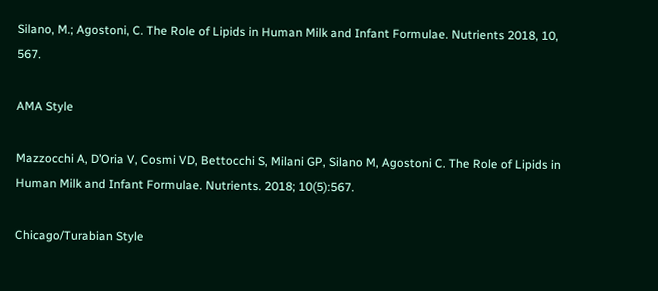Silano, M.; Agostoni, C. The Role of Lipids in Human Milk and Infant Formulae. Nutrients 2018, 10, 567.

AMA Style

Mazzocchi A, D’Oria V, Cosmi VD, Bettocchi S, Milani GP, Silano M, Agostoni C. The Role of Lipids in Human Milk and Infant Formulae. Nutrients. 2018; 10(5):567.

Chicago/Turabian Style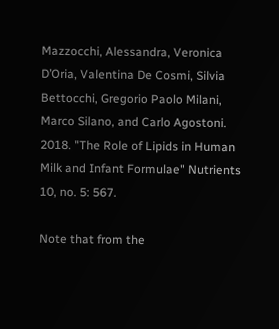Mazzocchi, Alessandra, Veronica D’Oria, Valentina De Cosmi, Silvia Bettocchi, Gregorio Paolo Milani, Marco Silano, and Carlo Agostoni. 2018. "The Role of Lipids in Human Milk and Infant Formulae" Nutrients 10, no. 5: 567.

Note that from the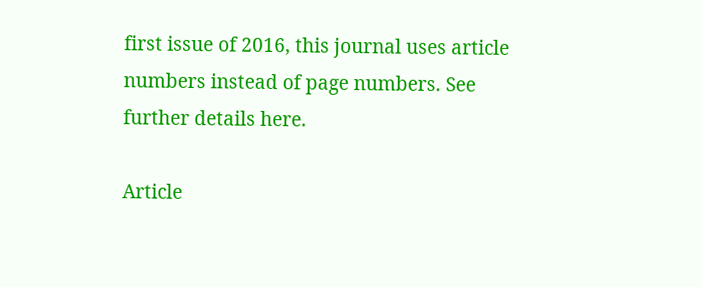first issue of 2016, this journal uses article numbers instead of page numbers. See further details here.

Article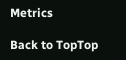Metrics

Back to TopTop